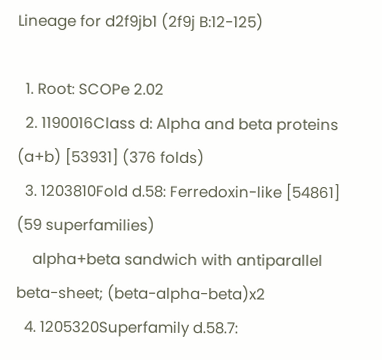Lineage for d2f9jb1 (2f9j B:12-125)

  1. Root: SCOPe 2.02
  2. 1190016Class d: Alpha and beta proteins (a+b) [53931] (376 folds)
  3. 1203810Fold d.58: Ferredoxin-like [54861] (59 superfamilies)
    alpha+beta sandwich with antiparallel beta-sheet; (beta-alpha-beta)x2
  4. 1205320Superfamily d.58.7: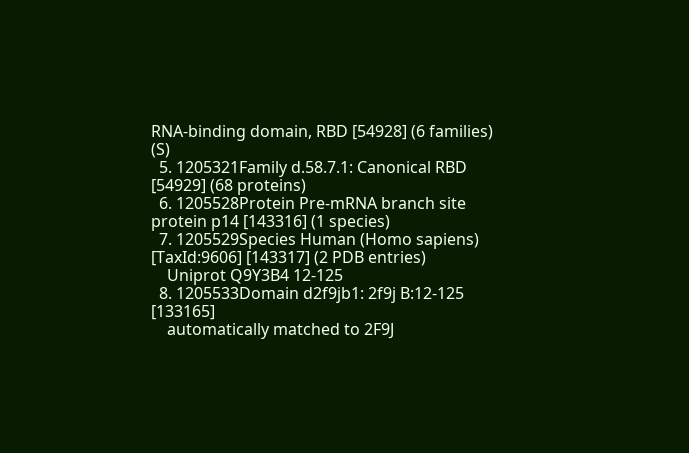RNA-binding domain, RBD [54928] (6 families) (S)
  5. 1205321Family d.58.7.1: Canonical RBD [54929] (68 proteins)
  6. 1205528Protein Pre-mRNA branch site protein p14 [143316] (1 species)
  7. 1205529Species Human (Homo sapiens) [TaxId:9606] [143317] (2 PDB entries)
    Uniprot Q9Y3B4 12-125
  8. 1205533Domain d2f9jb1: 2f9j B:12-125 [133165]
    automatically matched to 2F9J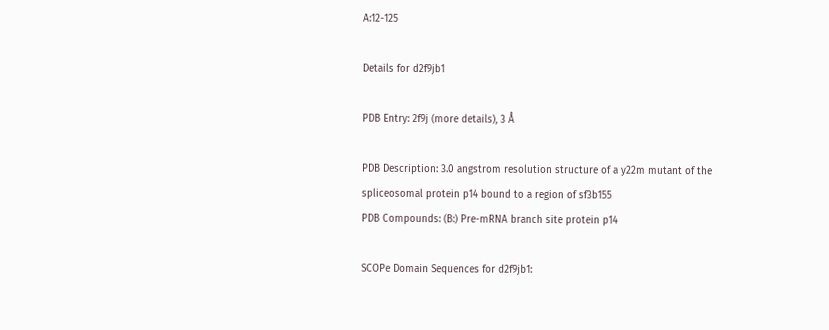A:12-125

Details for d2f9jb1

PDB Entry: 2f9j (more details), 3 Å

PDB Description: 3.0 angstrom resolution structure of a y22m mutant of the spliceosomal protein p14 bound to a region of sf3b155
PDB Compounds: (B:) Pre-mRNA branch site protein p14

SCOPe Domain Sequences for d2f9jb1: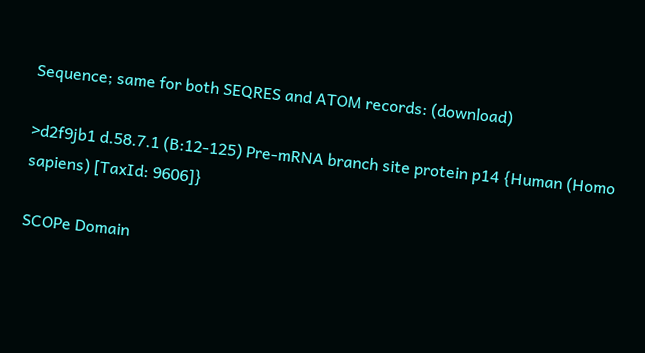Sequence; same for both SEQRES and ATOM records: (download)

>d2f9jb1 d.58.7.1 (B:12-125) Pre-mRNA branch site protein p14 {Human (Homo sapiens) [TaxId: 9606]}

SCOPe Domain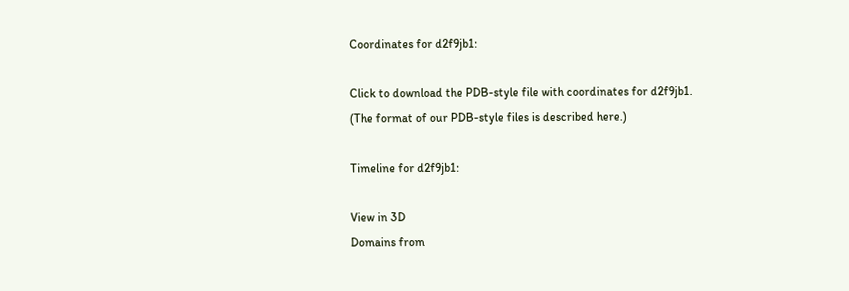Coordinates for d2f9jb1:

Click to download the PDB-style file with coordinates for d2f9jb1.
(The format of our PDB-style files is described here.)

Timeline for d2f9jb1:

View in 3D
Domains from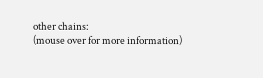other chains:
(mouse over for more information)